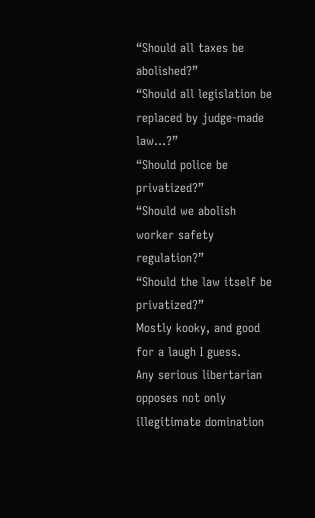“Should all taxes be abolished?”
“Should all legislation be replaced by judge-made law…?”
“Should police be privatized?”
“Should we abolish worker safety regulation?”
“Should the law itself be privatized?”
Mostly kooky, and good for a laugh I guess.
Any serious libertarian opposes not only illegitimate domination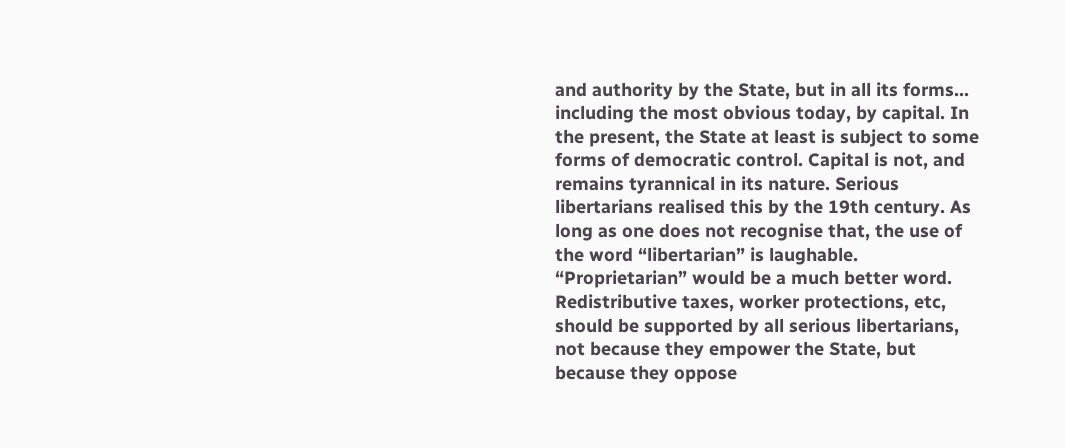and authority by the State, but in all its forms… including the most obvious today, by capital. In the present, the State at least is subject to some forms of democratic control. Capital is not, and remains tyrannical in its nature. Serious libertarians realised this by the 19th century. As long as one does not recognise that, the use of the word “libertarian” is laughable. “Proprietarian” would be a much better word. Redistributive taxes, worker protections, etc, should be supported by all serious libertarians, not because they empower the State, but because they oppose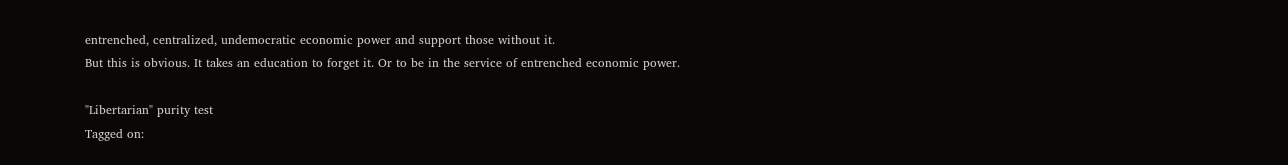entrenched, centralized, undemocratic economic power and support those without it.
But this is obvious. It takes an education to forget it. Or to be in the service of entrenched economic power.

"Libertarian" purity test
Tagged on: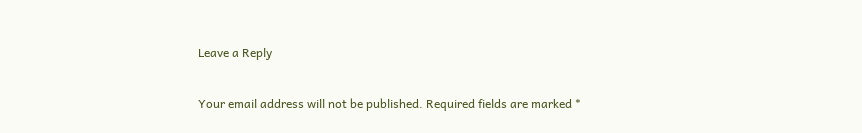Leave a Reply

Your email address will not be published. Required fields are marked *